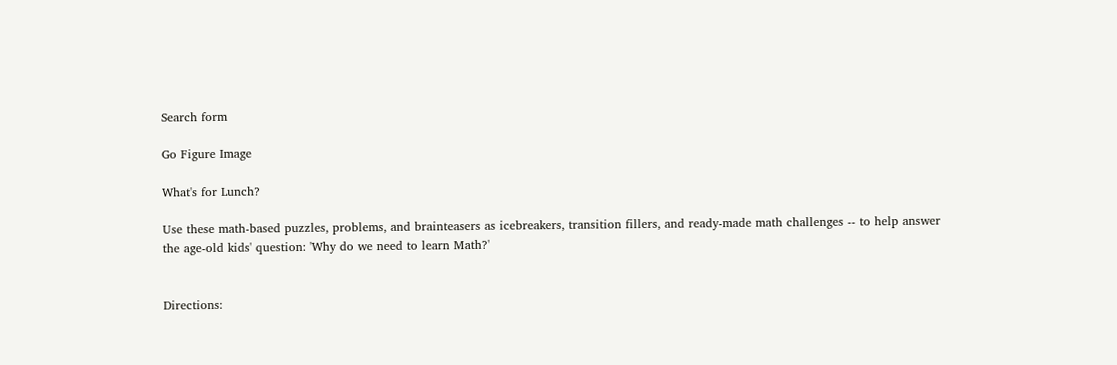Search form

Go Figure Image

What's for Lunch?

Use these math-based puzzles, problems, and brainteasers as icebreakers, transition fillers, and ready-made math challenges -- to help answer the age-old kids' question: 'Why do we need to learn Math?'


Directions: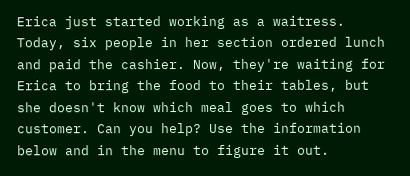Erica just started working as a waitress. Today, six people in her section ordered lunch and paid the cashier. Now, they're waiting for Erica to bring the food to their tables, but she doesn't know which meal goes to which customer. Can you help? Use the information below and in the menu to figure it out.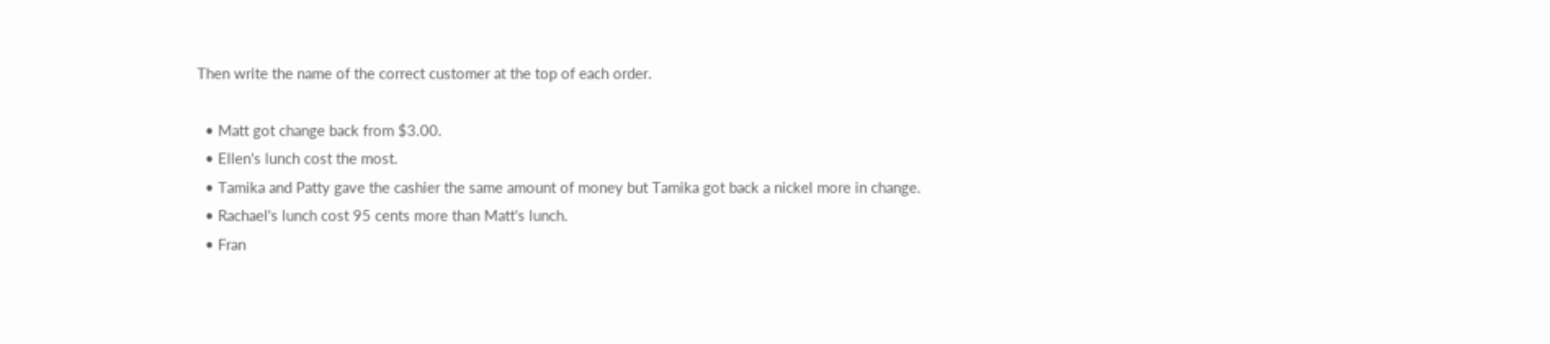Then write the name of the correct customer at the top of each order.

  • Matt got change back from $3.00.
  • Ellen's lunch cost the most.
  • Tamika and Patty gave the cashier the same amount of money but Tamika got back a nickel more in change.
  • Rachael's lunch cost 95 cents more than Matt's lunch.
  • Fran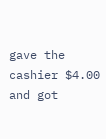gave the cashier $4.00 and got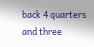back 4 quarters and three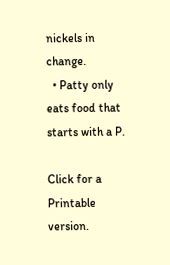nickels in change.
  • Patty only eats food that starts with a P.

Click for a Printable version.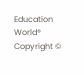Education World®
Copyright ©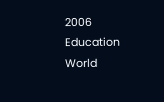2006 Education World